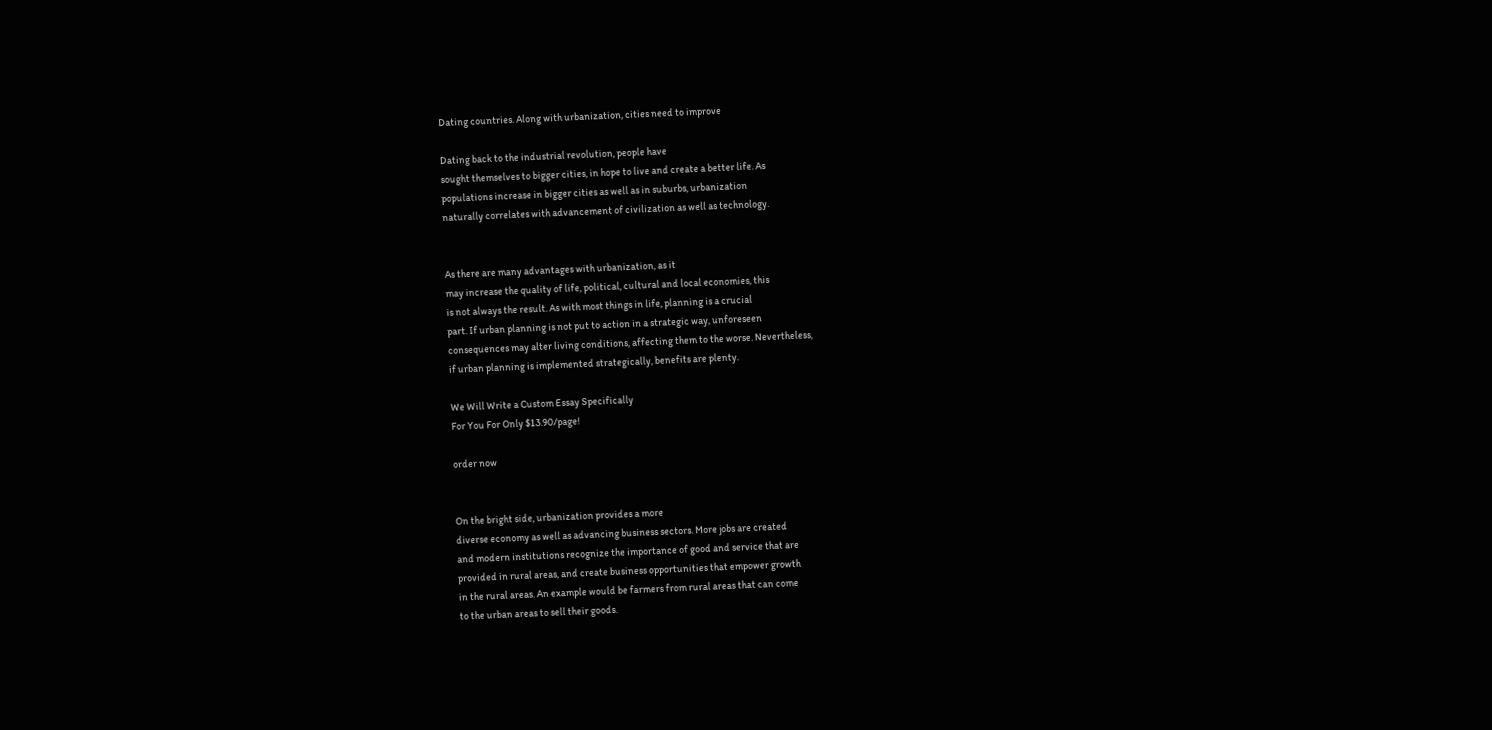Dating countries. Along with urbanization, cities need to improve

Dating back to the industrial revolution, people have
sought themselves to bigger cities, in hope to live and create a better life. As
populations increase in bigger cities as well as in suburbs, urbanization
naturally correlates with advancement of civilization as well as technology.


As there are many advantages with urbanization, as it
may increase the quality of life, political, cultural and local economies, this
is not always the result. As with most things in life, planning is a crucial
part. If urban planning is not put to action in a strategic way, unforeseen
consequences may alter living conditions, affecting them to the worse. Nevertheless,
if urban planning is implemented strategically, benefits are plenty.

We Will Write a Custom Essay Specifically
For You For Only $13.90/page!

order now


On the bright side, urbanization provides a more
diverse economy as well as advancing business sectors. More jobs are created
and modern institutions recognize the importance of good and service that are
provided in rural areas, and create business opportunities that empower growth
in the rural areas. An example would be farmers from rural areas that can come
to the urban areas to sell their goods.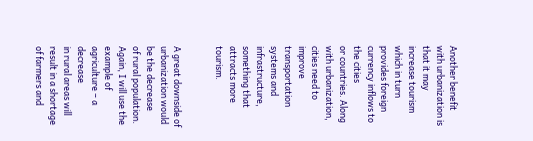Another benefit with urbanization is that it may
increase tourism which in turn provides foreign currency inflows to the cities
or countries. Along with urbanization, cities need to improve transportation
systems and infrastructure, something that attracts more tourism.


A great downside of urbanization would be the decrease
of rural population. Again, I will use the example of agriculture – a decrease
in rural areas will result in a shortage of farmers and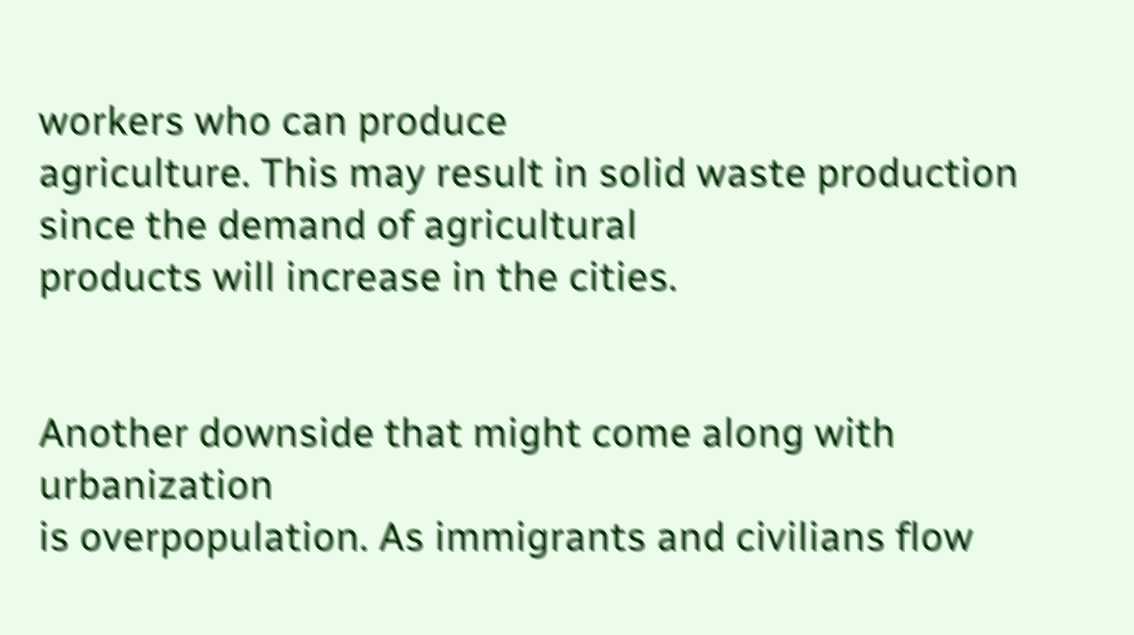workers who can produce
agriculture. This may result in solid waste production since the demand of agricultural
products will increase in the cities.


Another downside that might come along with urbanization
is overpopulation. As immigrants and civilians flow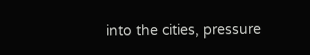into the cities, pressure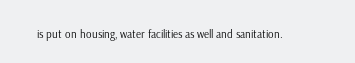is put on housing, water facilities as well and sanitation.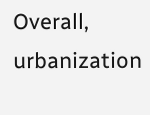Overall, urbanization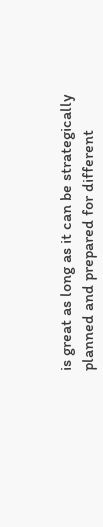is great as long as it can be strategically
planned and prepared for different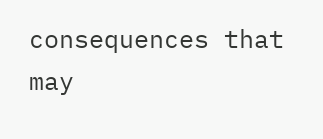consequences that may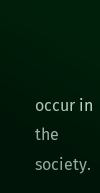occur in the society.